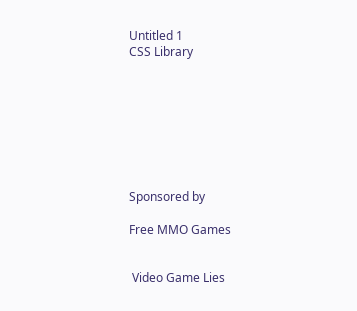Untitled 1
CSS Library








Sponsored by

Free MMO Games


 Video Game Lies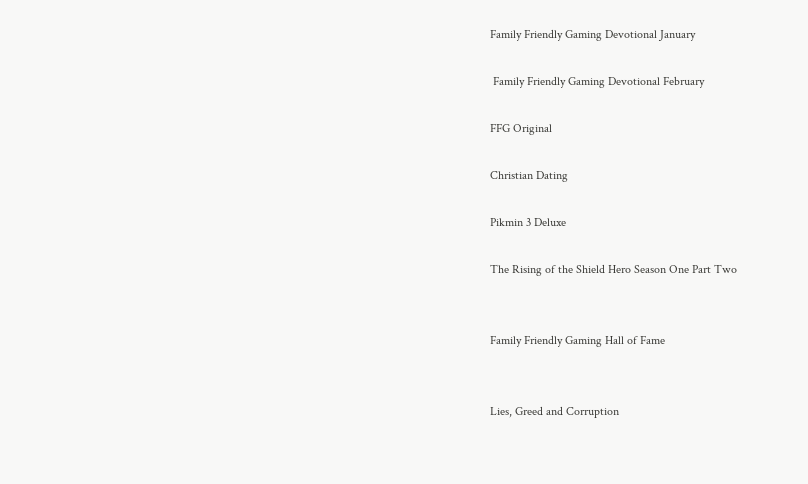Family Friendly Gaming Devotional January

 Family Friendly Gaming Devotional February

FFG Original

Christian Dating

Pikmin 3 Deluxe

The Rising of the Shield Hero Season One Part Two


Family Friendly Gaming Hall of Fame


Lies, Greed and Corruption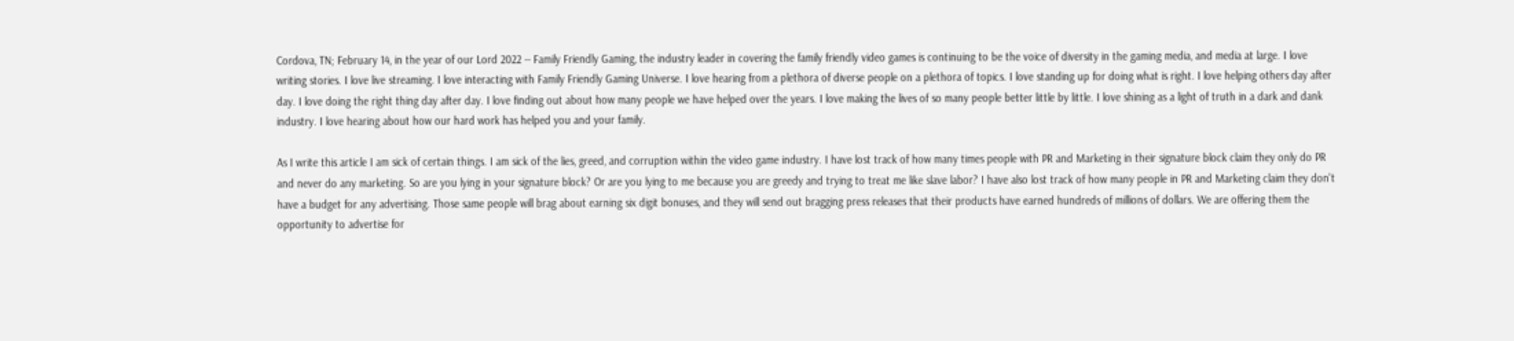Cordova, TN; February 14, in the year of our Lord 2022 -- Family Friendly Gaming, the industry leader in covering the family friendly video games is continuing to be the voice of diversity in the gaming media, and media at large. I love writing stories. I love live streaming. I love interacting with Family Friendly Gaming Universe. I love hearing from a plethora of diverse people on a plethora of topics. I love standing up for doing what is right. I love helping others day after day. I love doing the right thing day after day. I love finding out about how many people we have helped over the years. I love making the lives of so many people better little by little. I love shining as a light of truth in a dark and dank industry. I love hearing about how our hard work has helped you and your family.

As I write this article I am sick of certain things. I am sick of the lies, greed, and corruption within the video game industry. I have lost track of how many times people with PR and Marketing in their signature block claim they only do PR and never do any marketing. So are you lying in your signature block? Or are you lying to me because you are greedy and trying to treat me like slave labor? I have also lost track of how many people in PR and Marketing claim they don't have a budget for any advertising. Those same people will brag about earning six digit bonuses, and they will send out bragging press releases that their products have earned hundreds of millions of dollars. We are offering them the opportunity to advertise for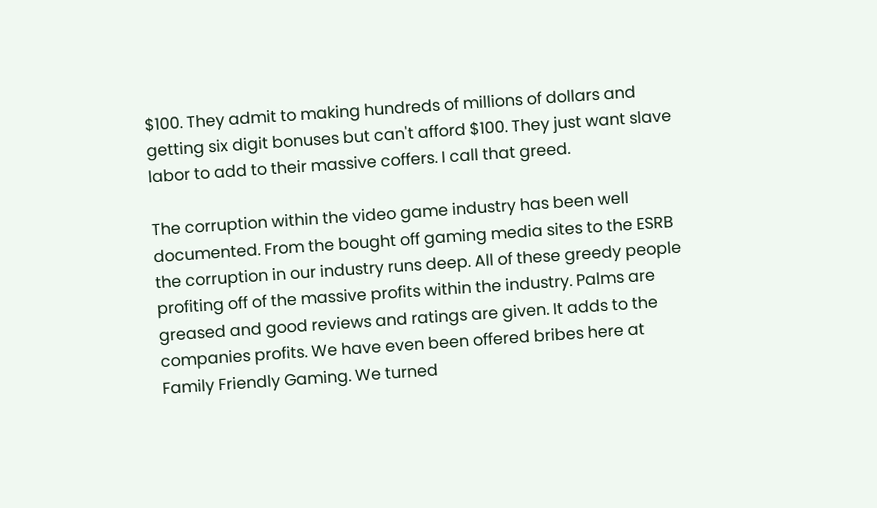$100. They admit to making hundreds of millions of dollars and getting six digit bonuses but can't afford $100. They just want slave labor to add to their massive coffers. I call that greed.

The corruption within the video game industry has been well documented. From the bought off gaming media sites to the ESRB the corruption in our industry runs deep. All of these greedy people profiting off of the massive profits within the industry. Palms are greased and good reviews and ratings are given. It adds to the companies profits. We have even been offered bribes here at Family Friendly Gaming. We turned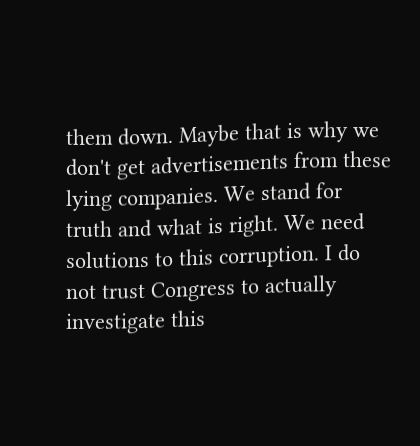them down. Maybe that is why we don't get advertisements from these lying companies. We stand for truth and what is right. We need solutions to this corruption. I do not trust Congress to actually investigate this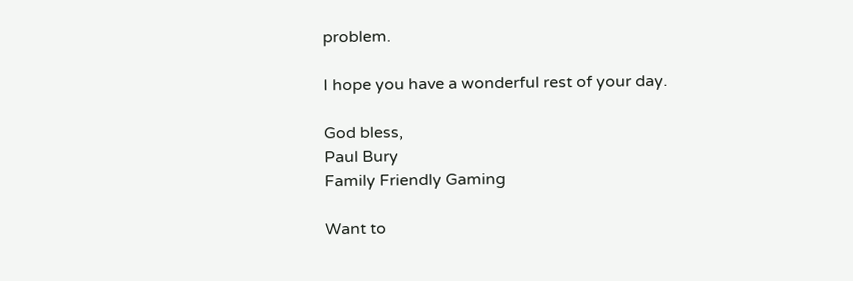problem.

I hope you have a wonderful rest of your day.

God bless,
Paul Bury
Family Friendly Gaming

Want to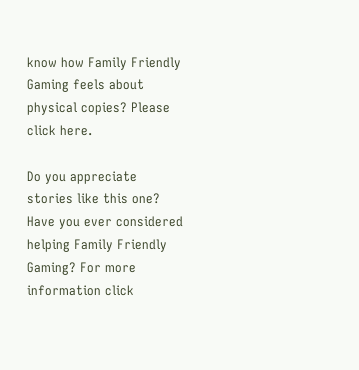know how Family Friendly Gaming feels about physical copies? Please click here.

Do you appreciate stories like this one? Have you ever considered helping Family Friendly Gaming? For more information click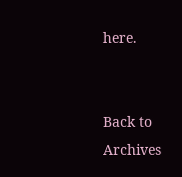here.


Back to Archives